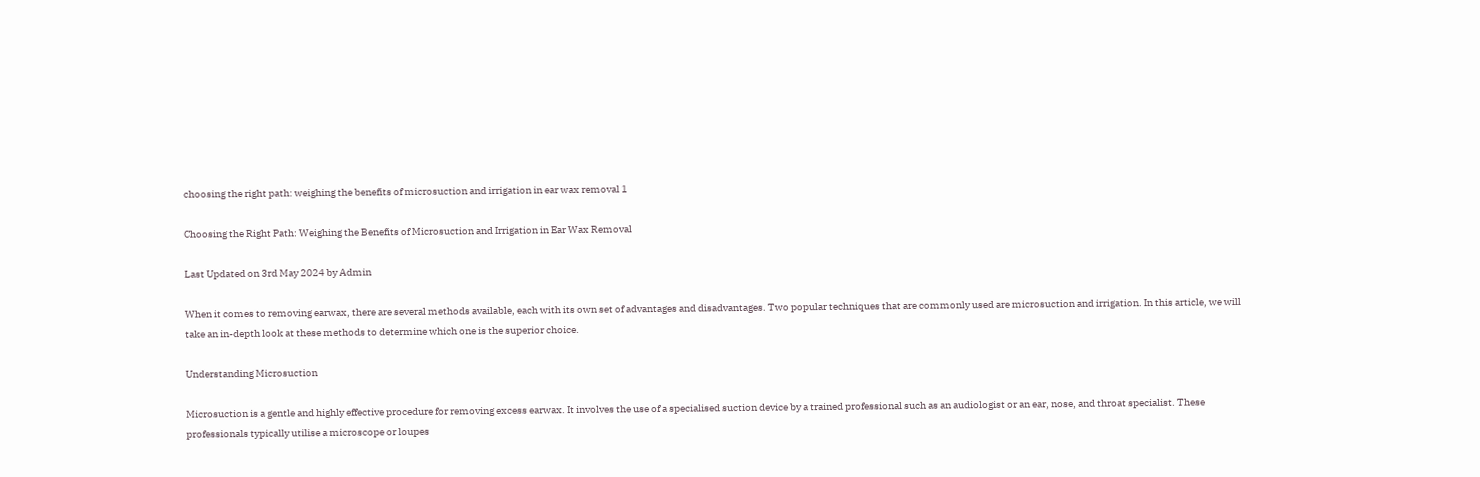choosing the right path: weighing the benefits of microsuction and irrigation in ear wax removal 1

Choosing the Right Path: Weighing the Benefits of Microsuction and Irrigation in Ear Wax Removal

Last Updated on 3rd May 2024 by Admin

When it comes to removing earwax, there are several methods available, each with its own set of advantages and disadvantages. Two popular techniques that are commonly used are microsuction and irrigation. In this article, we will take an in-depth look at these methods to determine which one is the superior choice.

Understanding Microsuction

Microsuction is a gentle and highly effective procedure for removing excess earwax. It involves the use of a specialised suction device by a trained professional such as an audiologist or an ear, nose, and throat specialist. These professionals typically utilise a microscope or loupes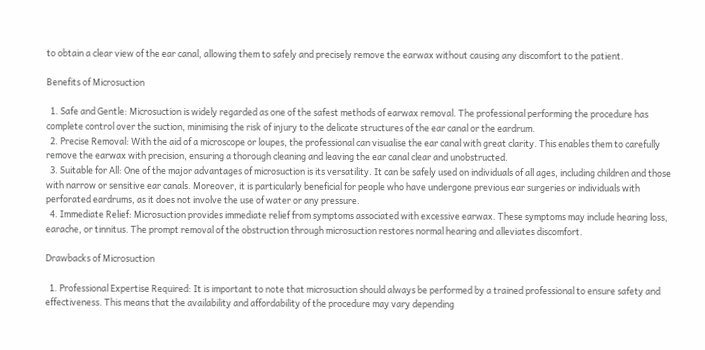to obtain a clear view of the ear canal, allowing them to safely and precisely remove the earwax without causing any discomfort to the patient.

Benefits of Microsuction

  1. Safe and Gentle: Microsuction is widely regarded as one of the safest methods of earwax removal. The professional performing the procedure has complete control over the suction, minimising the risk of injury to the delicate structures of the ear canal or the eardrum.
  2. Precise Removal: With the aid of a microscope or loupes, the professional can visualise the ear canal with great clarity. This enables them to carefully remove the earwax with precision, ensuring a thorough cleaning and leaving the ear canal clear and unobstructed.
  3. Suitable for All: One of the major advantages of microsuction is its versatility. It can be safely used on individuals of all ages, including children and those with narrow or sensitive ear canals. Moreover, it is particularly beneficial for people who have undergone previous ear surgeries or individuals with perforated eardrums, as it does not involve the use of water or any pressure.
  4. Immediate Relief: Microsuction provides immediate relief from symptoms associated with excessive earwax. These symptoms may include hearing loss, earache, or tinnitus. The prompt removal of the obstruction through microsuction restores normal hearing and alleviates discomfort.

Drawbacks of Microsuction

  1. Professional Expertise Required: It is important to note that microsuction should always be performed by a trained professional to ensure safety and effectiveness. This means that the availability and affordability of the procedure may vary depending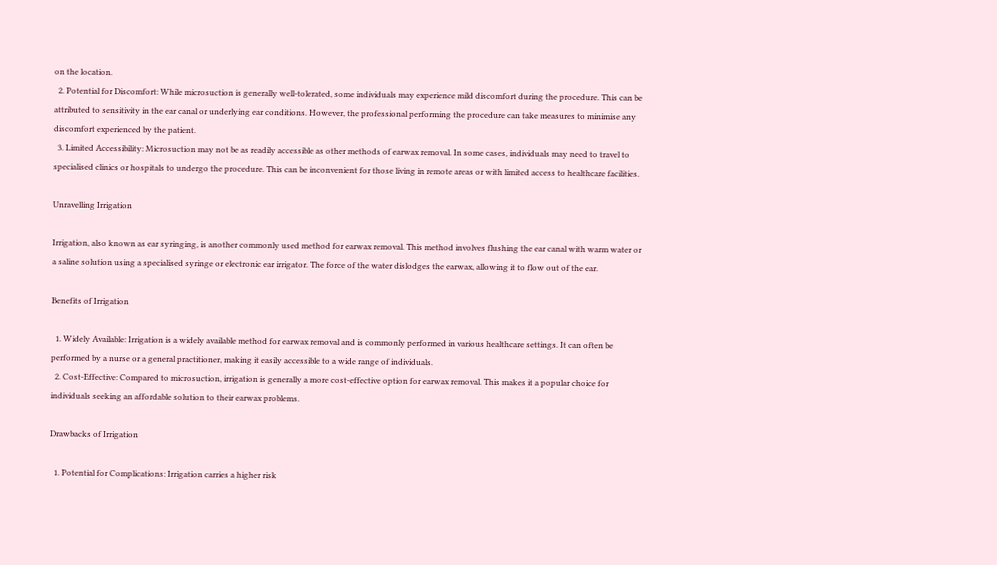on the location.
  2. Potential for Discomfort: While microsuction is generally well-tolerated, some individuals may experience mild discomfort during the procedure. This can be attributed to sensitivity in the ear canal or underlying ear conditions. However, the professional performing the procedure can take measures to minimise any discomfort experienced by the patient.
  3. Limited Accessibility: Microsuction may not be as readily accessible as other methods of earwax removal. In some cases, individuals may need to travel to specialised clinics or hospitals to undergo the procedure. This can be inconvenient for those living in remote areas or with limited access to healthcare facilities.

Unravelling Irrigation

Irrigation, also known as ear syringing, is another commonly used method for earwax removal. This method involves flushing the ear canal with warm water or a saline solution using a specialised syringe or electronic ear irrigator. The force of the water dislodges the earwax, allowing it to flow out of the ear.

Benefits of Irrigation

  1. Widely Available: Irrigation is a widely available method for earwax removal and is commonly performed in various healthcare settings. It can often be performed by a nurse or a general practitioner, making it easily accessible to a wide range of individuals.
  2. Cost-Effective: Compared to microsuction, irrigation is generally a more cost-effective option for earwax removal. This makes it a popular choice for individuals seeking an affordable solution to their earwax problems.

Drawbacks of Irrigation

  1. Potential for Complications: Irrigation carries a higher risk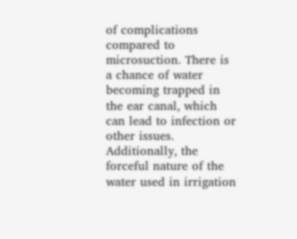of complications compared to microsuction. There is a chance of water becoming trapped in the ear canal, which can lead to infection or other issues. Additionally, the forceful nature of the water used in irrigation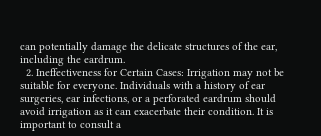can potentially damage the delicate structures of the ear, including the eardrum.
  2. Ineffectiveness for Certain Cases: Irrigation may not be suitable for everyone. Individuals with a history of ear surgeries, ear infections, or a perforated eardrum should avoid irrigation as it can exacerbate their condition. It is important to consult a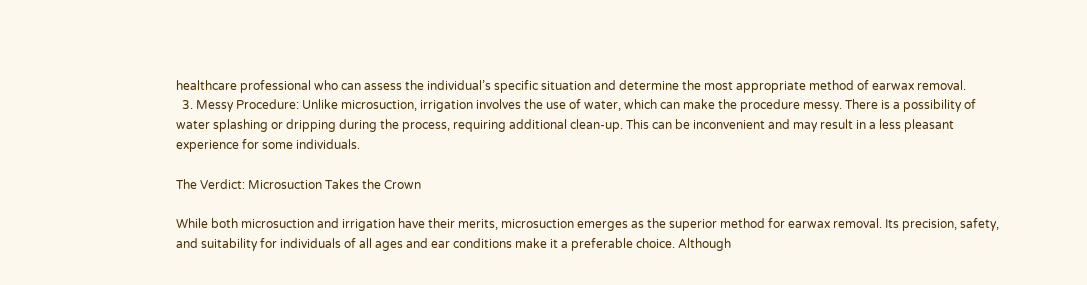healthcare professional who can assess the individual’s specific situation and determine the most appropriate method of earwax removal.
  3. Messy Procedure: Unlike microsuction, irrigation involves the use of water, which can make the procedure messy. There is a possibility of water splashing or dripping during the process, requiring additional clean-up. This can be inconvenient and may result in a less pleasant experience for some individuals.

The Verdict: Microsuction Takes the Crown

While both microsuction and irrigation have their merits, microsuction emerges as the superior method for earwax removal. Its precision, safety, and suitability for individuals of all ages and ear conditions make it a preferable choice. Although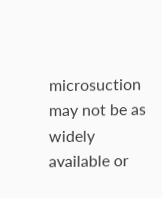microsuction may not be as widely available or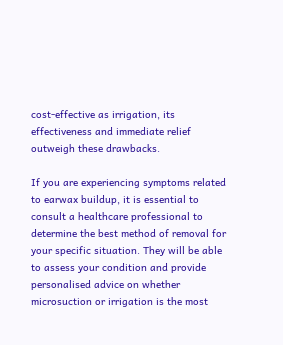cost-effective as irrigation, its effectiveness and immediate relief outweigh these drawbacks.

If you are experiencing symptoms related to earwax buildup, it is essential to consult a healthcare professional to determine the best method of removal for your specific situation. They will be able to assess your condition and provide personalised advice on whether microsuction or irrigation is the most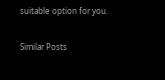suitable option for you.

Similar Posts